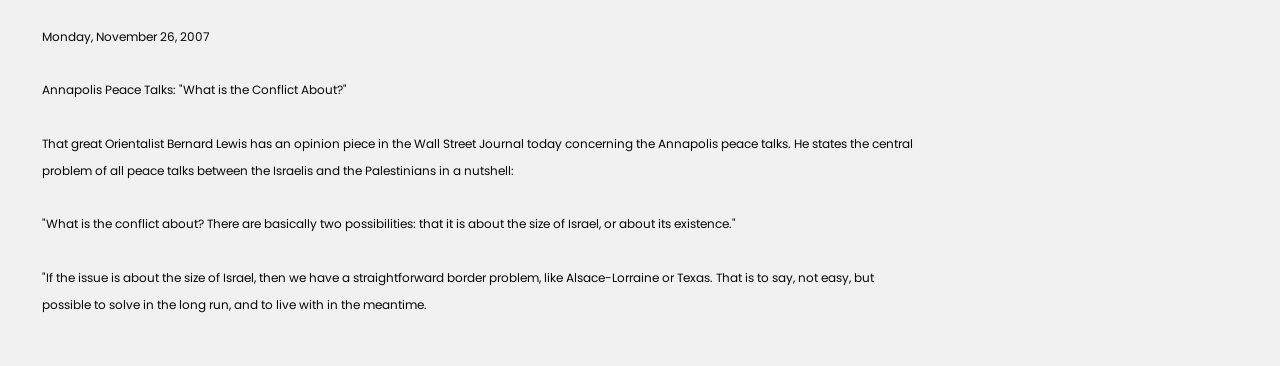Monday, November 26, 2007

Annapolis Peace Talks: "What is the Conflict About?"

That great Orientalist Bernard Lewis has an opinion piece in the Wall Street Journal today concerning the Annapolis peace talks. He states the central problem of all peace talks between the Israelis and the Palestinians in a nutshell:

"What is the conflict about? There are basically two possibilities: that it is about the size of Israel, or about its existence."

"If the issue is about the size of Israel, then we have a straightforward border problem, like Alsace-Lorraine or Texas. That is to say, not easy, but possible to solve in the long run, and to live with in the meantime.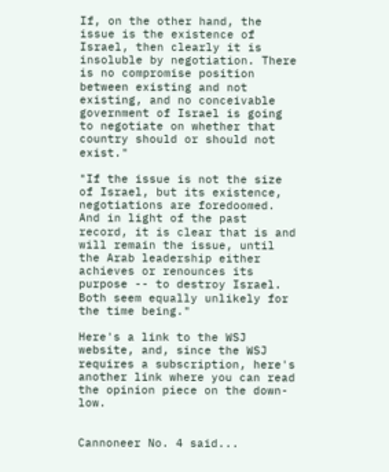If, on the other hand, the issue is the existence of Israel, then clearly it is insoluble by negotiation. There is no compromise position between existing and not existing, and no conceivable government of Israel is going to negotiate on whether that country should or should not exist."

"If the issue is not the size of Israel, but its existence, negotiations are foredoomed. And in light of the past record, it is clear that is and will remain the issue, until the Arab leadership either achieves or renounces its purpose -- to destroy Israel. Both seem equally unlikely for the time being."

Here's a link to the WSJ website, and, since the WSJ requires a subscription, here's another link where you can read the opinion piece on the down-low.


Cannoneer No. 4 said...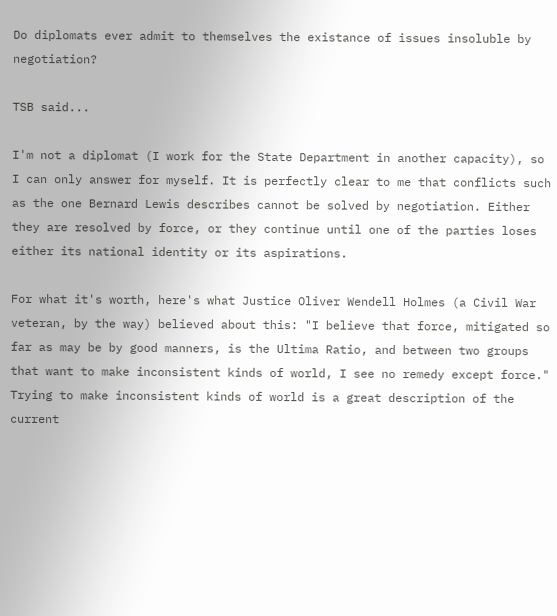Do diplomats ever admit to themselves the existance of issues insoluble by negotiation?

TSB said...

I'm not a diplomat (I work for the State Department in another capacity), so I can only answer for myself. It is perfectly clear to me that conflicts such as the one Bernard Lewis describes cannot be solved by negotiation. Either they are resolved by force, or they continue until one of the parties loses either its national identity or its aspirations.

For what it's worth, here's what Justice Oliver Wendell Holmes (a Civil War veteran, by the way) believed about this: "I believe that force, mitigated so far as may be by good manners, is the Ultima Ratio, and between two groups that want to make inconsistent kinds of world, I see no remedy except force." Trying to make inconsistent kinds of world is a great description of the current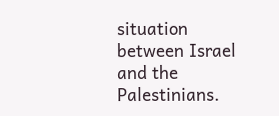situation between Israel and the Palestinians.